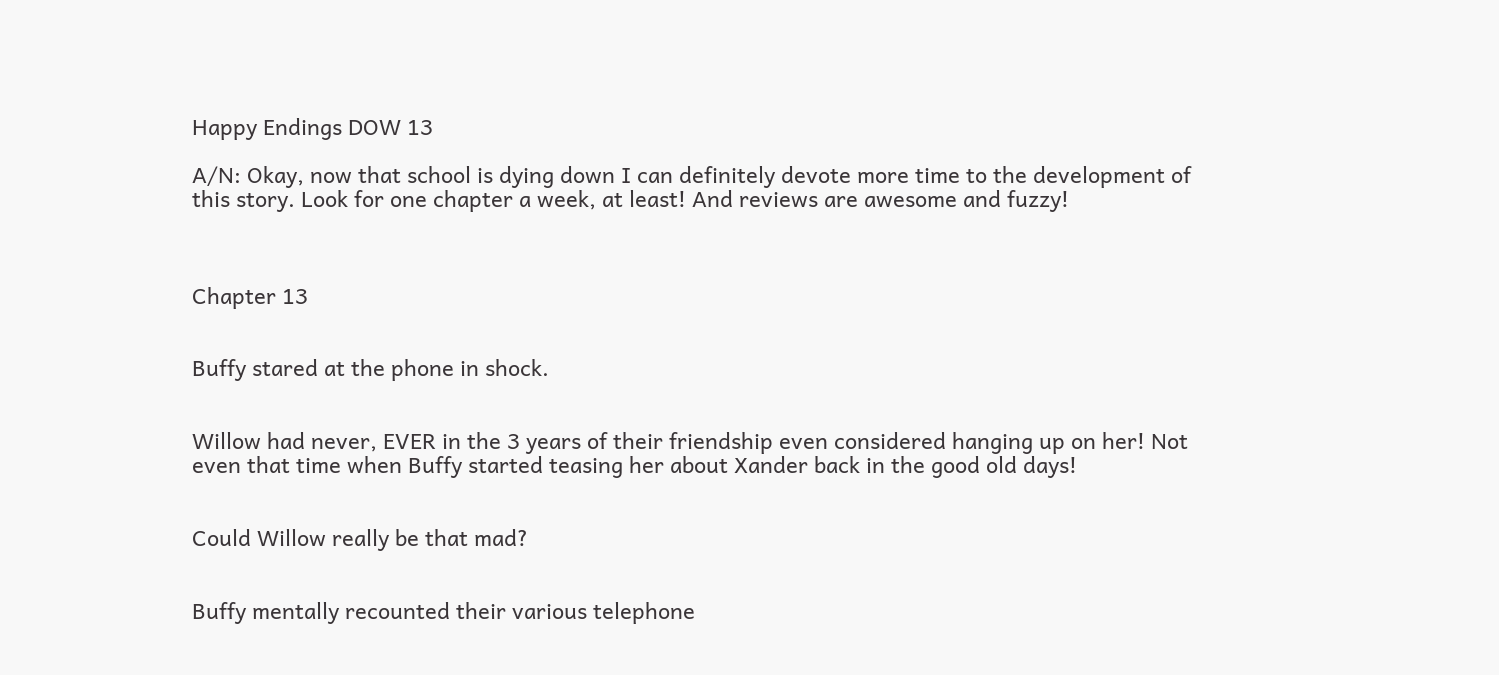Happy Endings DOW 13

A/N: Okay, now that school is dying down I can definitely devote more time to the development of this story. Look for one chapter a week, at least! And reviews are awesome and fuzzy!



Chapter 13


Buffy stared at the phone in shock.


Willow had never, EVER in the 3 years of their friendship even considered hanging up on her! Not even that time when Buffy started teasing her about Xander back in the good old days!


Could Willow really be that mad?


Buffy mentally recounted their various telephone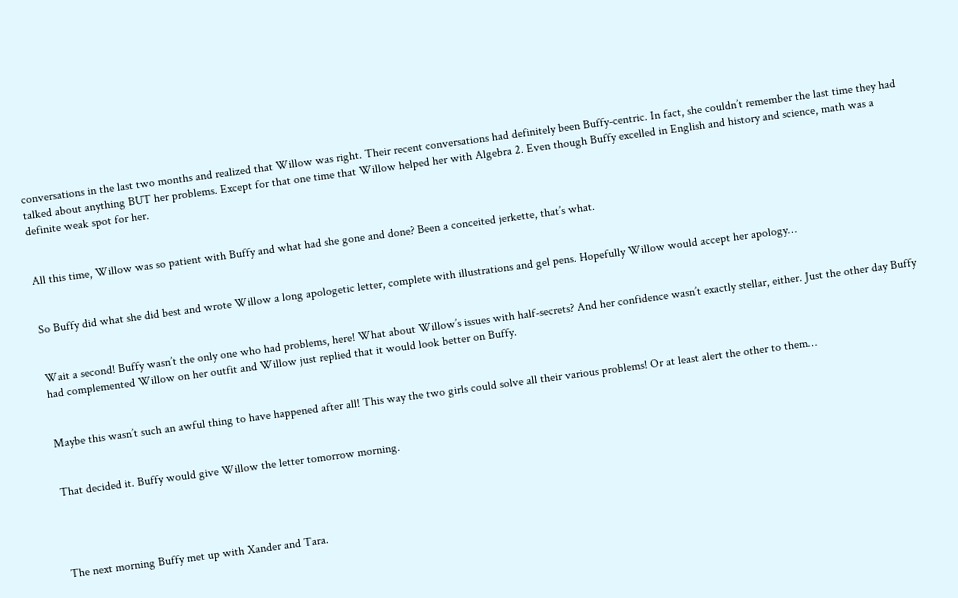conversations in the last two months and realized that Willow was right. Their recent conversations had definitely been Buffy-centric. In fact, she couldn’t remember the last time they had talked about anything BUT her problems. Except for that one time that Willow helped her with Algebra 2. Even though Buffy excelled in English and history and science, math was a definite weak spot for her.


All this time, Willow was so patient with Buffy and what had she gone and done? Been a conceited jerkette, that’s what.


So Buffy did what she did best and wrote Willow a long apologetic letter, complete with illustrations and gel pens. Hopefully Willow would accept her apology…


Wait a second! Buffy wasn’t the only one who had problems, here! What about Willow’s issues with half-secrets? And her confidence wasn’t exactly stellar, either. Just the other day Buffy had complemented Willow on her outfit and Willow just replied that it would look better on Buffy.


Maybe this wasn’t such an awful thing to have happened after all! This way the two girls could solve all their various problems! Or at least alert the other to them…


That decided it. Buffy would give Willow the letter tomorrow morning.




The next morning Buffy met up with Xander and Tara.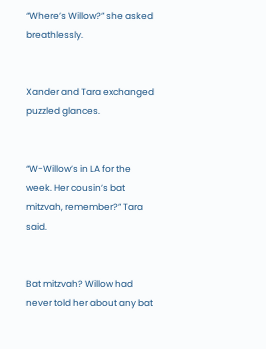“Where’s Willow?” she asked breathlessly.


Xander and Tara exchanged puzzled glances.


“W-Willow’s in LA for the week. Her cousin’s bat mitzvah, remember?” Tara said.


Bat mitzvah? Willow had never told her about any bat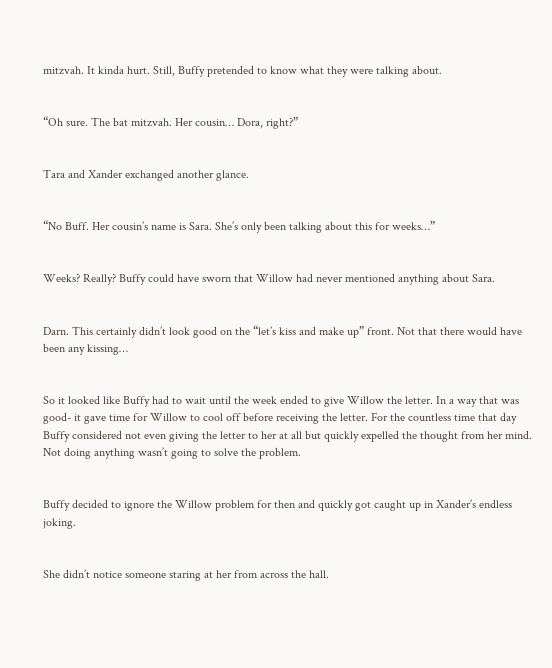mitzvah. It kinda hurt. Still, Buffy pretended to know what they were talking about.


“Oh sure. The bat mitzvah. Her cousin… Dora, right?”


Tara and Xander exchanged another glance.


“No Buff. Her cousin’s name is Sara. She’s only been talking about this for weeks…”


Weeks? Really? Buffy could have sworn that Willow had never mentioned anything about Sara.


Darn. This certainly didn’t look good on the “let’s kiss and make up” front. Not that there would have been any kissing…


So it looked like Buffy had to wait until the week ended to give Willow the letter. In a way that was good- it gave time for Willow to cool off before receiving the letter. For the countless time that day Buffy considered not even giving the letter to her at all but quickly expelled the thought from her mind. Not doing anything wasn’t going to solve the problem.


Buffy decided to ignore the Willow problem for then and quickly got caught up in Xander’s endless joking.


She didn’t notice someone staring at her from across the hall.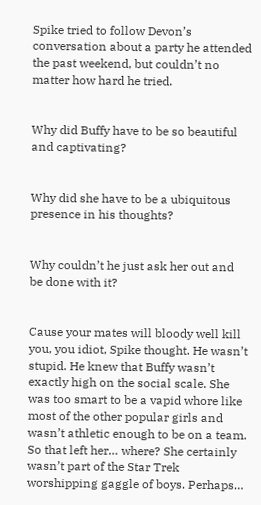Spike tried to follow Devon’s conversation about a party he attended the past weekend, but couldn’t no matter how hard he tried.


Why did Buffy have to be so beautiful and captivating?


Why did she have to be a ubiquitous presence in his thoughts?


Why couldn’t he just ask her out and be done with it?


Cause your mates will bloody well kill you, you idiot, Spike thought. He wasn’t stupid. He knew that Buffy wasn’t exactly high on the social scale. She was too smart to be a vapid whore like most of the other popular girls and wasn’t athletic enough to be on a team. So that left her… where? She certainly wasn’t part of the Star Trek worshipping gaggle of boys. Perhaps…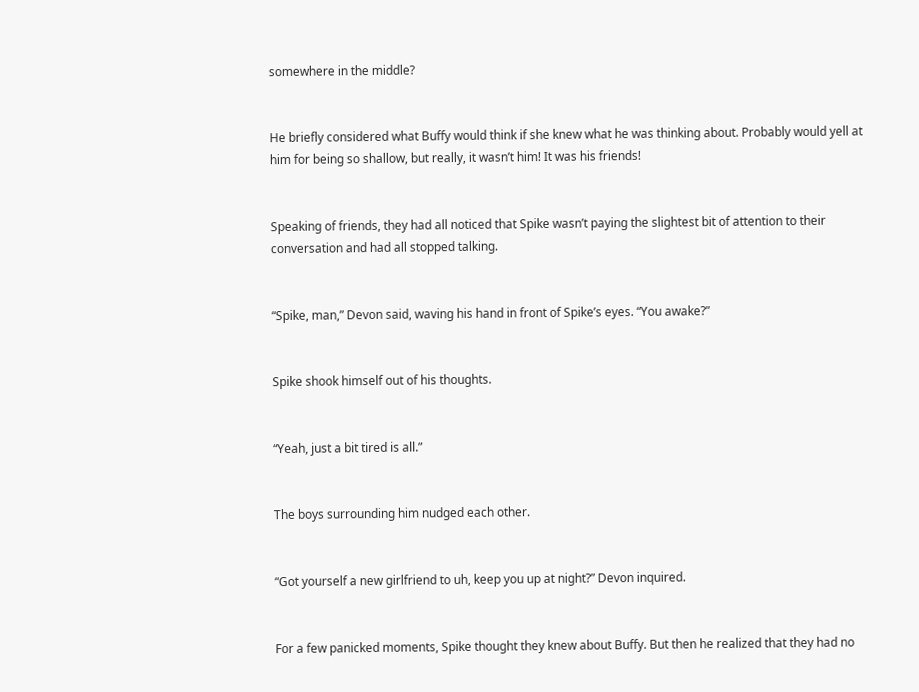somewhere in the middle?


He briefly considered what Buffy would think if she knew what he was thinking about. Probably would yell at him for being so shallow, but really, it wasn’t him! It was his friends!


Speaking of friends, they had all noticed that Spike wasn’t paying the slightest bit of attention to their conversation and had all stopped talking.


“Spike, man,” Devon said, waving his hand in front of Spike’s eyes. “You awake?”


Spike shook himself out of his thoughts.


“Yeah, just a bit tired is all.”


The boys surrounding him nudged each other.


“Got yourself a new girlfriend to uh, keep you up at night?” Devon inquired.


For a few panicked moments, Spike thought they knew about Buffy. But then he realized that they had no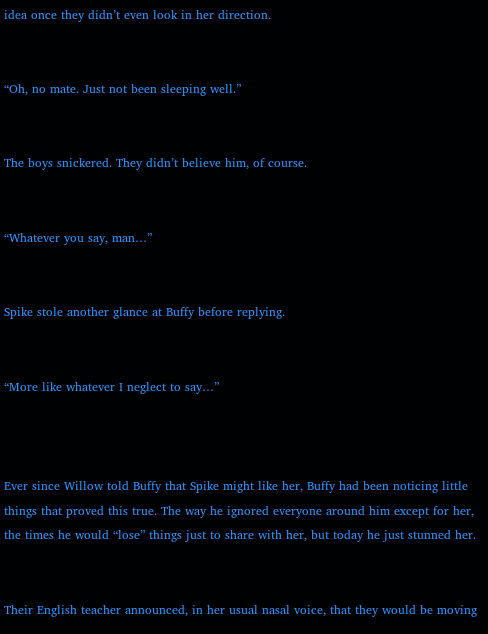idea once they didn’t even look in her direction.


“Oh, no mate. Just not been sleeping well.”


The boys snickered. They didn’t believe him, of course.


“Whatever you say, man…”


Spike stole another glance at Buffy before replying.


“More like whatever I neglect to say…”



Ever since Willow told Buffy that Spike might like her, Buffy had been noticing little things that proved this true. The way he ignored everyone around him except for her, the times he would “lose” things just to share with her, but today he just stunned her.


Their English teacher announced, in her usual nasal voice, that they would be moving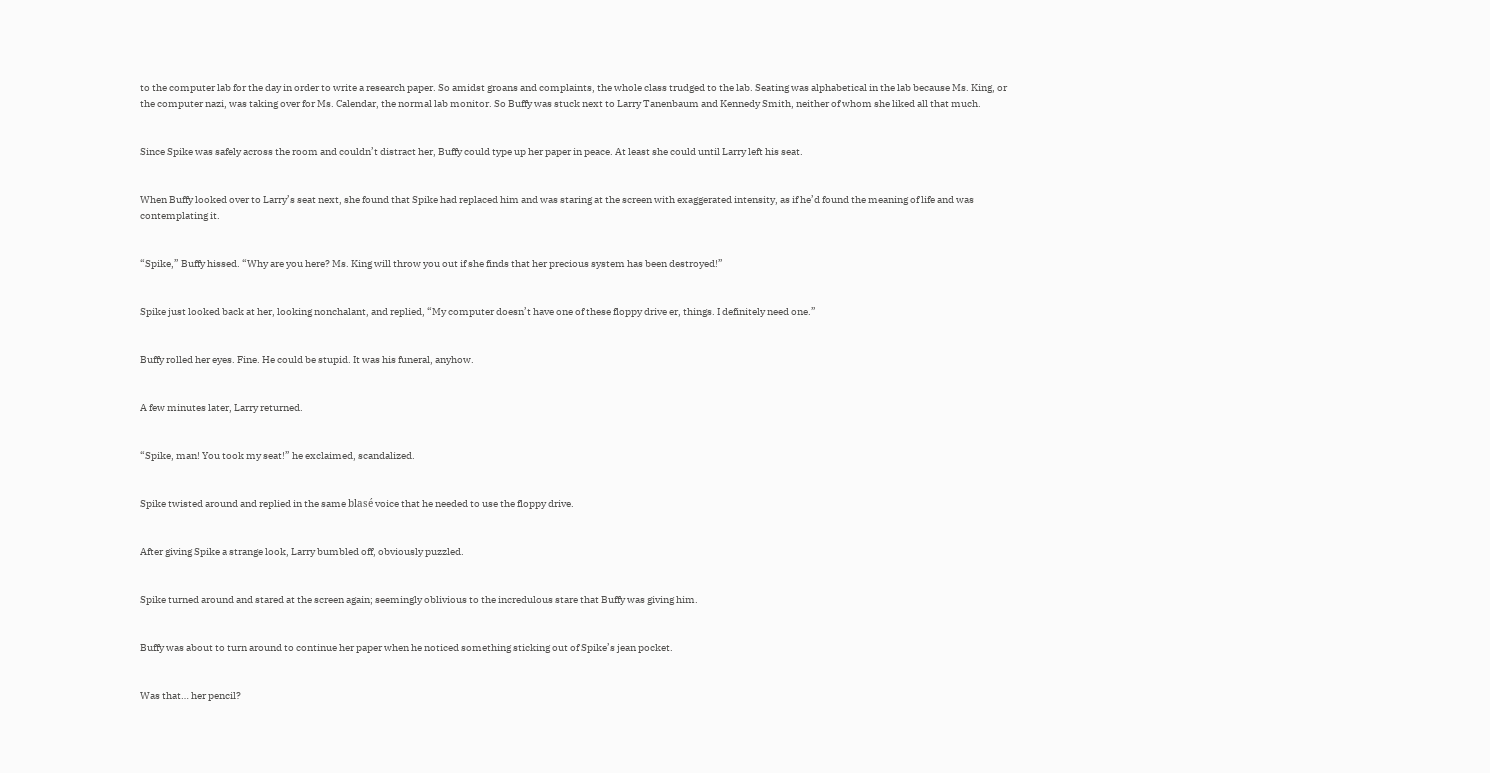to the computer lab for the day in order to write a research paper. So amidst groans and complaints, the whole class trudged to the lab. Seating was alphabetical in the lab because Ms. King, or the computer nazi, was taking over for Ms. Calendar, the normal lab monitor. So Buffy was stuck next to Larry Tanenbaum and Kennedy Smith, neither of whom she liked all that much.


Since Spike was safely across the room and couldn’t distract her, Buffy could type up her paper in peace. At least she could until Larry left his seat.


When Buffy looked over to Larry’s seat next, she found that Spike had replaced him and was staring at the screen with exaggerated intensity, as if he’d found the meaning of life and was contemplating it.


“Spike,” Buffy hissed. “Why are you here? Ms. King will throw you out if she finds that her precious system has been destroyed!”


Spike just looked back at her, looking nonchalant, and replied, “My computer doesn’t have one of these floppy drive er, things. I definitely need one.”


Buffy rolled her eyes. Fine. He could be stupid. It was his funeral, anyhow.


A few minutes later, Larry returned.


“Spike, man! You took my seat!” he exclaimed, scandalized.


Spike twisted around and replied in the same blasé voice that he needed to use the floppy drive.


After giving Spike a strange look, Larry bumbled off, obviously puzzled.


Spike turned around and stared at the screen again; seemingly oblivious to the incredulous stare that Buffy was giving him.


Buffy was about to turn around to continue her paper when he noticed something sticking out of Spike’s jean pocket.


Was that… her pencil?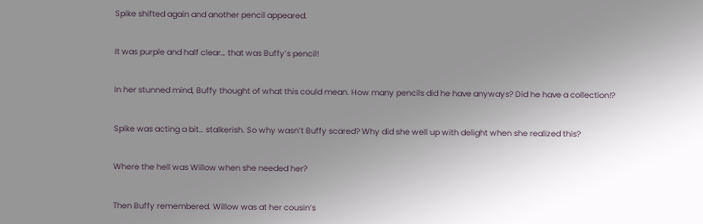Spike shifted again and another pencil appeared.


It was purple and half clear… that was Buffy’s pencil!


In her stunned mind, Buffy thought of what this could mean. How many pencils did he have anyways? Did he have a collection!?


Spike was acting a bit… stalkerish. So why wasn’t Buffy scared? Why did she well up with delight when she realized this?


Where the hell was Willow when she needed her?


Then Buffy remembered. Willow was at her cousin’s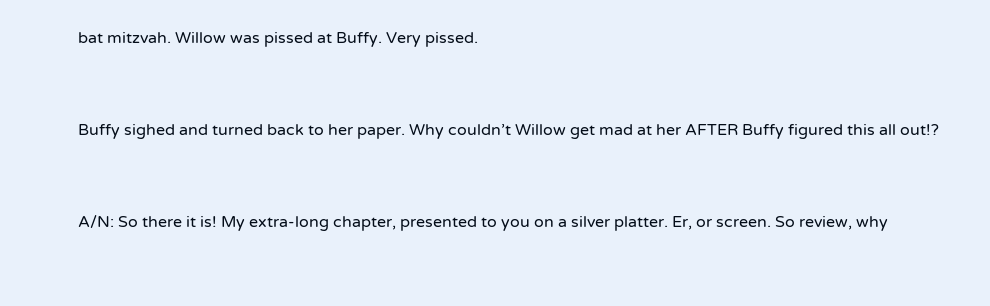bat mitzvah. Willow was pissed at Buffy. Very pissed.


Buffy sighed and turned back to her paper. Why couldn’t Willow get mad at her AFTER Buffy figured this all out!?


A/N: So there it is! My extra-long chapter, presented to you on a silver platter. Er, or screen. So review, why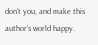don’t you, and make this author’s world happy.